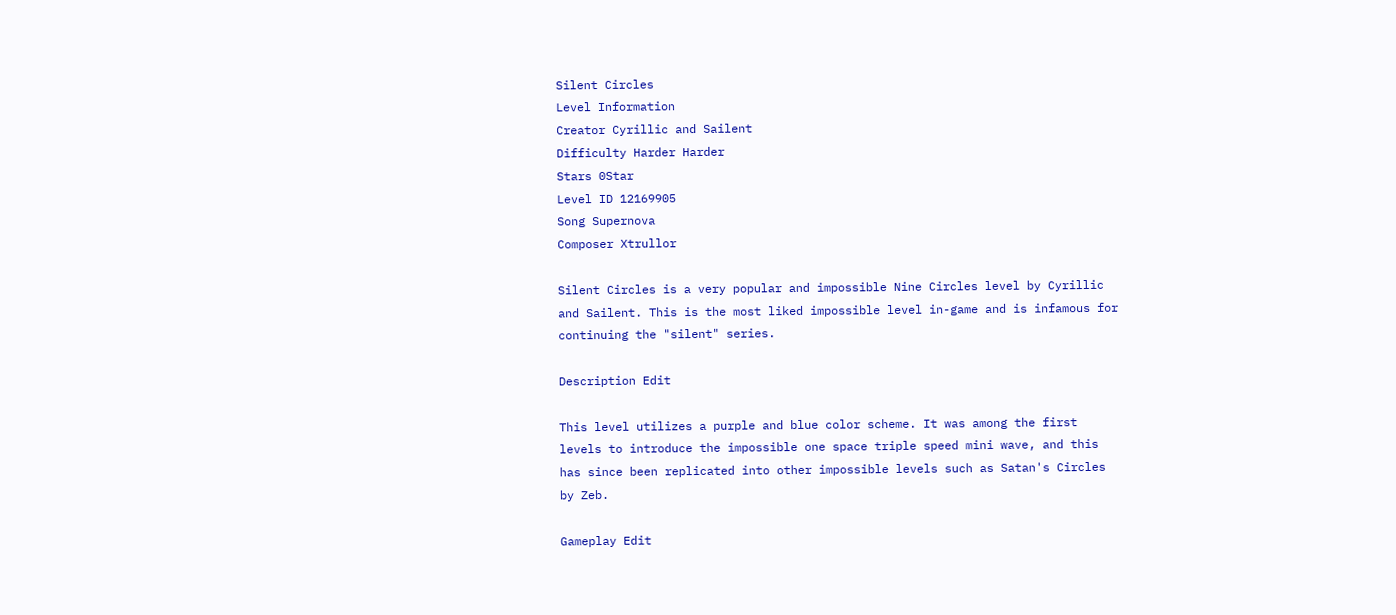Silent Circles
Level Information
Creator Cyrillic and Sailent
Difficulty Harder Harder
Stars 0Star
Level ID 12169905
Song Supernova
Composer Xtrullor

Silent Circles is a very popular and impossible Nine Circles level by Cyrillic and Sailent. This is the most liked impossible level in-game and is infamous for continuing the "silent" series.

Description Edit

This level utilizes a purple and blue color scheme. It was among the first levels to introduce the impossible one space triple speed mini wave, and this has since been replicated into other impossible levels such as Satan's Circles by Zeb.

Gameplay Edit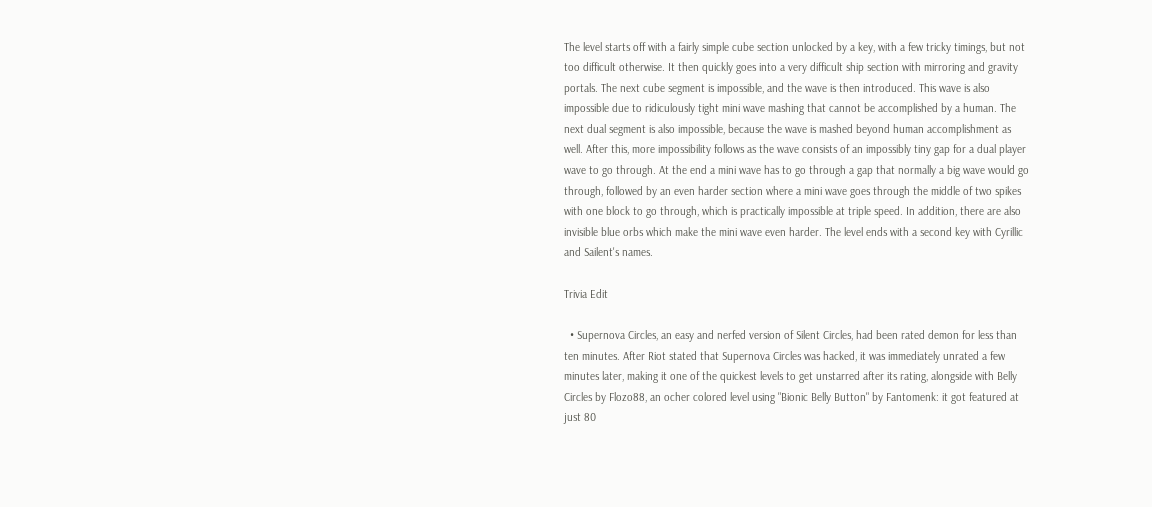The level starts off with a fairly simple cube section unlocked by a key, with a few tricky timings, but not too difficult otherwise. It then quickly goes into a very difficult ship section with mirroring and gravity portals. The next cube segment is impossible, and the wave is then introduced. This wave is also impossible due to ridiculously tight mini wave mashing that cannot be accomplished by a human. The next dual segment is also impossible, because the wave is mashed beyond human accomplishment as well. After this, more impossibility follows as the wave consists of an impossibly tiny gap for a dual player wave to go through. At the end a mini wave has to go through a gap that normally a big wave would go through, followed by an even harder section where a mini wave goes through the middle of two spikes with one block to go through, which is practically impossible at triple speed. In addition, there are also invisible blue orbs which make the mini wave even harder. The level ends with a second key with Cyrillic and Sailent's names.

Trivia Edit

  • Supernova Circles, an easy and nerfed version of Silent Circles, had been rated demon for less than ten minutes. After Riot stated that Supernova Circles was hacked, it was immediately unrated a few minutes later, making it one of the quickest levels to get unstarred after its rating, alongside with Belly Circles by Flozo88, an ocher colored level using "Bionic Belly Button" by Fantomenk: it got featured at just 80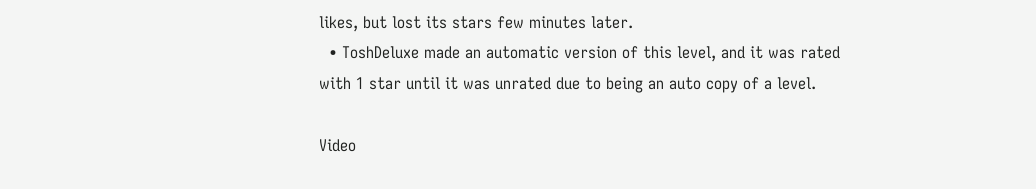likes, but lost its stars few minutes later.
  • ToshDeluxe made an automatic version of this level, and it was rated with 1 star until it was unrated due to being an auto copy of a level.

Video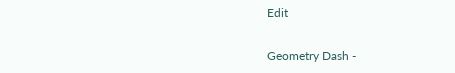Edit

Geometry Dash -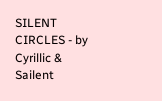SILENT CIRCLES - by Cyrillic & Sailent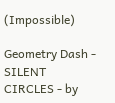(Impossible)

Geometry Dash - SILENT CIRCLES - by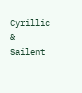Cyrillic & Sailent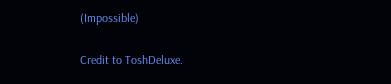(Impossible)

Credit to ToshDeluxe.